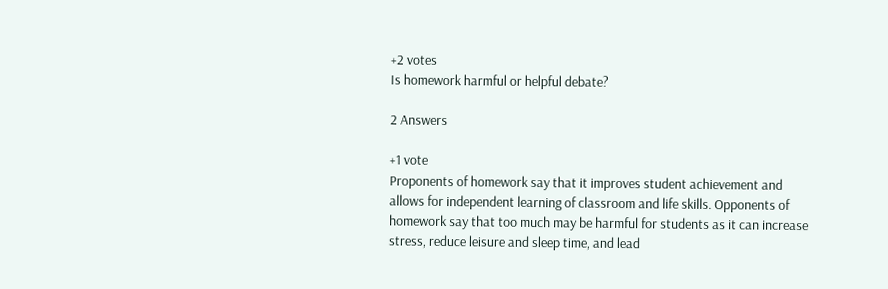+2 votes
Is homework harmful or helpful debate?

2 Answers

+1 vote
Proponents of homework say that it improves student achievement and allows for independent learning of classroom and life skills. Opponents of homework say that too much may be harmful for students as it can increase stress, reduce leisure and sleep time, and lead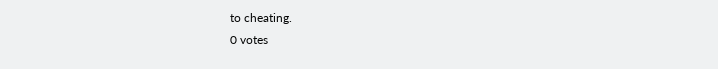to cheating.
0 votes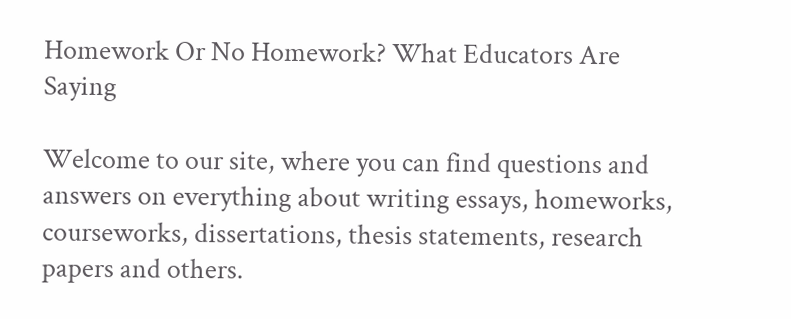Homework Or No Homework? What Educators Are Saying

Welcome to our site, where you can find questions and answers on everything about writing essays, homeworks, courseworks, dissertations, thesis statements, research papers and others.